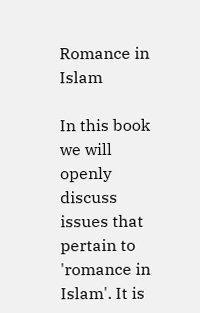Romance in Islam

In this book we will openly discuss issues that pertain to 'romance in Islam'. It is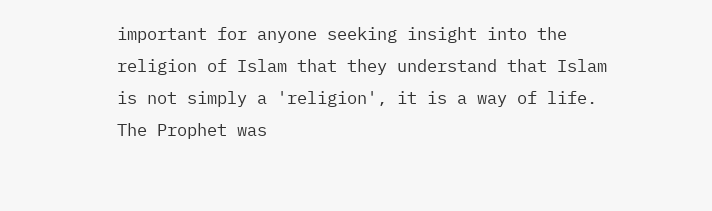important for anyone seeking insight into the religion of Islam that they understand that Islam is not simply a 'religion', it is a way of life. The Prophet was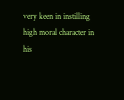very keen in instilling high moral character in his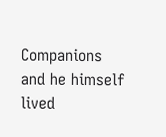Companions and he himself lived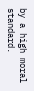by a high moral standard.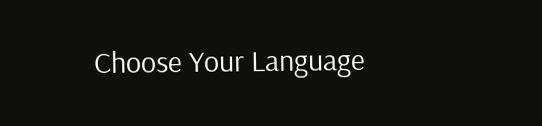Choose Your Language